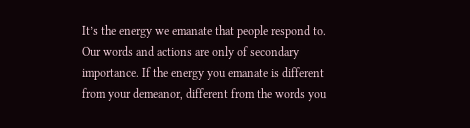It’s the energy we emanate that people respond to. Our words and actions are only of secondary importance. If the energy you emanate is different from your demeanor, different from the words you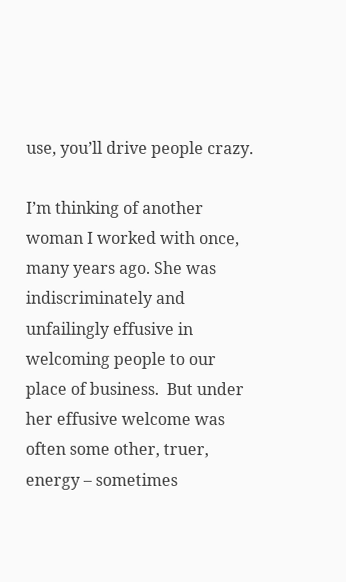use, you’ll drive people crazy.

I’m thinking of another woman I worked with once, many years ago. She was indiscriminately and unfailingly effusive in welcoming people to our place of business.  But under her effusive welcome was often some other, truer, energy – sometimes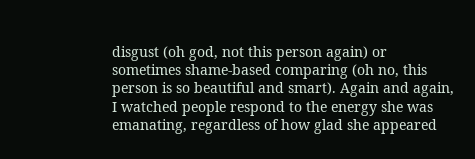disgust (oh god, not this person again) or sometimes shame-based comparing (oh no, this person is so beautiful and smart). Again and again, I watched people respond to the energy she was emanating, regardless of how glad she appeared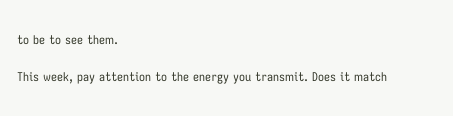to be to see them.

This week, pay attention to the energy you transmit. Does it match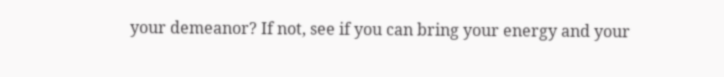your demeanor? If not, see if you can bring your energy and your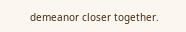demeanor closer together.